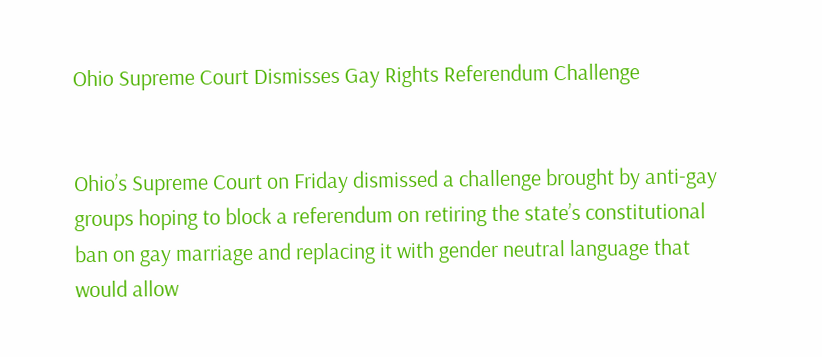Ohio Supreme Court Dismisses Gay Rights Referendum Challenge


Ohio’s Supreme Court on Friday dismissed a challenge brought by anti-gay groups hoping to block a referendum on retiring the state’s constitutional ban on gay marriage and replacing it with gender neutral language that would allow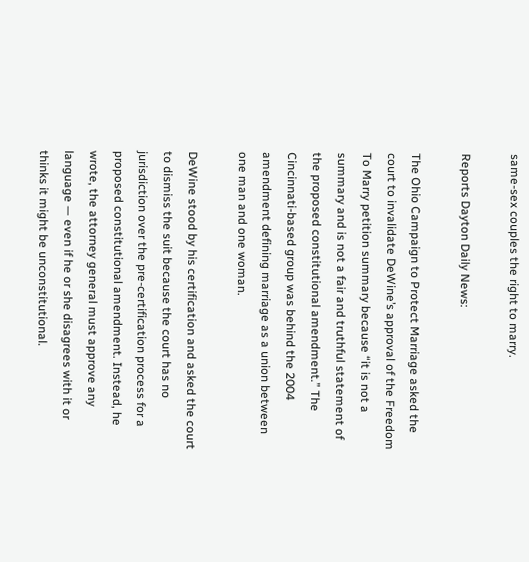same-sex couples the right to marry.

Reports Dayton Daily News:

The Ohio Campaign to Protect Marriage asked the court to invalidate DeWine’s approval of the Freedom To Marry petition summary because “it is not a summary and is not a fair and truthful statement of the proposed constitutional amendment.” The Cincinnati-based group was behind the 2004 amendment defining marriage as a union between one man and one woman.

DeWine stood by his certification and asked the court to dismiss the suit because the court has no jurisdiction over the pre-certification process for a proposed constitutional amendment. Instead, he wrote, the attorney general must approve any language — even if he or she disagrees with it or thinks it might be unconstitutional.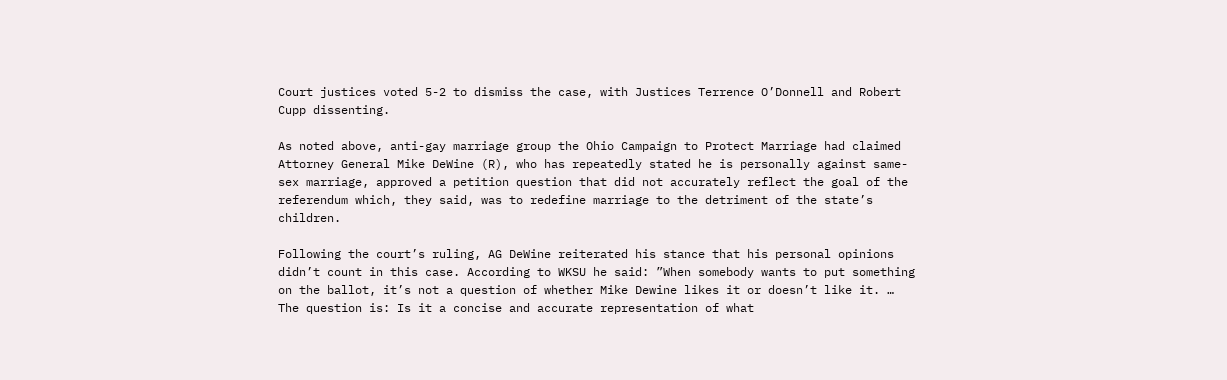Court justices voted 5-2 to dismiss the case, with Justices Terrence O’Donnell and Robert Cupp dissenting.

As noted above, anti-gay marriage group the Ohio Campaign to Protect Marriage had claimed Attorney General Mike DeWine (R), who has repeatedly stated he is personally against same-sex marriage, approved a petition question that did not accurately reflect the goal of the referendum which, they said, was to redefine marriage to the detriment of the state’s children.

Following the court’s ruling, AG DeWine reiterated his stance that his personal opinions didn’t count in this case. According to WKSU he said: ”When somebody wants to put something on the ballot, it’s not a question of whether Mike Dewine likes it or doesn’t like it. …  The question is: Is it a concise and accurate representation of what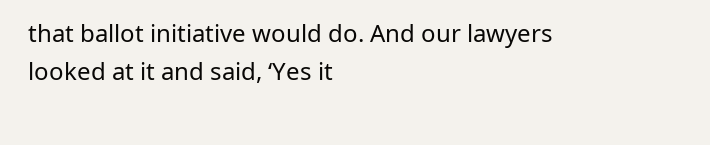that ballot initiative would do. And our lawyers looked at it and said, ‘Yes it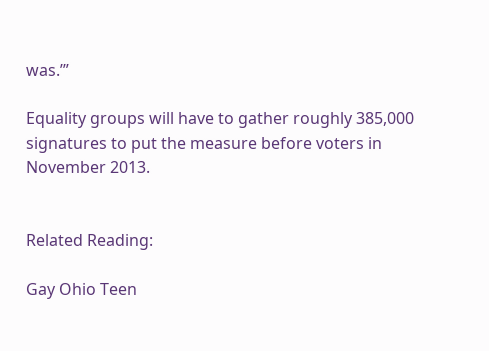was.’”

Equality groups will have to gather roughly 385,000 signatures to put the measure before voters in November 2013.


Related Reading:

Gay Ohio Teen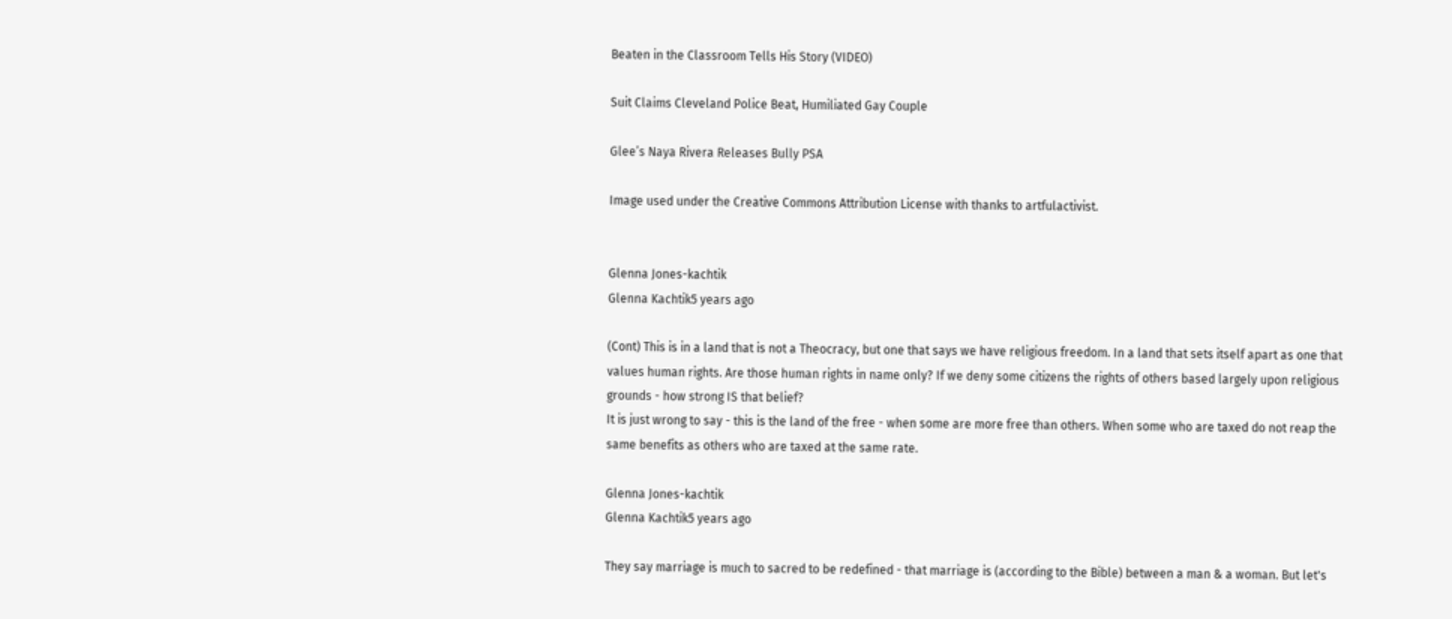Beaten in the Classroom Tells His Story (VIDEO)

Suit Claims Cleveland Police Beat, Humiliated Gay Couple

Glee’s Naya Rivera Releases Bully PSA

Image used under the Creative Commons Attribution License with thanks to artfulactivist.


Glenna Jones-kachtik
Glenna Kachtik5 years ago

(Cont) This is in a land that is not a Theocracy, but one that says we have religious freedom. In a land that sets itself apart as one that values human rights. Are those human rights in name only? If we deny some citizens the rights of others based largely upon religious grounds - how strong IS that belief?
It is just wrong to say - this is the land of the free - when some are more free than others. When some who are taxed do not reap the same benefits as others who are taxed at the same rate.

Glenna Jones-kachtik
Glenna Kachtik5 years ago

They say marriage is much to sacred to be redefined - that marriage is (according to the Bible) between a man & a woman. But let's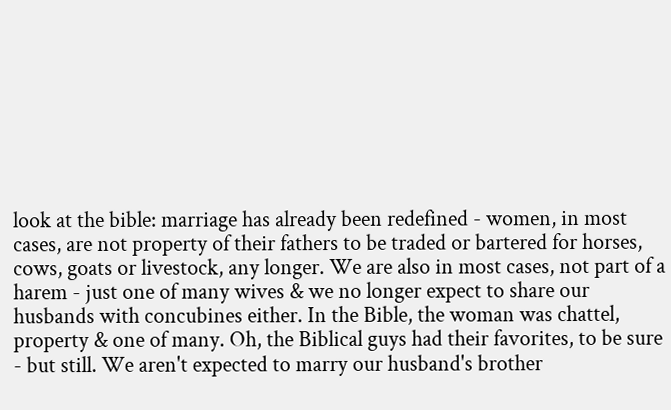look at the bible: marriage has already been redefined - women, in most cases, are not property of their fathers to be traded or bartered for horses, cows, goats or livestock, any longer. We are also in most cases, not part of a harem - just one of many wives & we no longer expect to share our husbands with concubines either. In the Bible, the woman was chattel, property & one of many. Oh, the Biblical guys had their favorites, to be sure - but still. We aren't expected to marry our husband's brother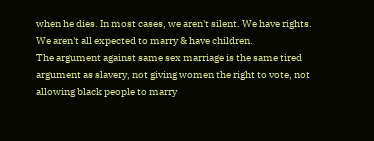when he dies. In most cases, we aren't silent. We have rights. We aren't all expected to marry & have children.
The argument against same sex marriage is the same tired argument as slavery, not giving women the right to vote, not allowing black people to marry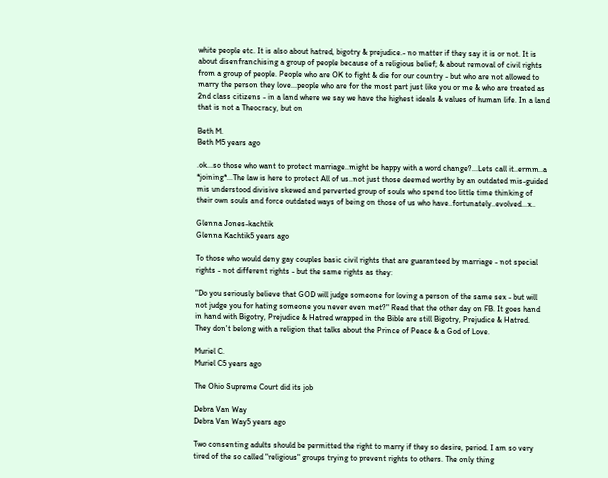white people etc. It is also about hatred, bigotry & prejudice.- no matter if they say it is or not. It is about disenfranchising a group of people because of a religious belief; & about removal of civil rights from a group of people. People who are OK to fight & die for our country - but who are not allowed to marry the person they love...people who are for the most part just like you or me & who are treated as 2nd class citizens - in a land where we say we have the highest ideals & values of human life. In a land that is not a Theocracy, but on

Beth M.
Beth M5 years ago

.ok...so those who want to protect marriage..might be happy with a word change?...Lets call it..ermm..a *joining*...The law is here to protect All of us..not just those deemed worthy by an outdated mis-guided mis understood divisive skewed and perverted group of souls who spend too little time thinking of their own souls and force outdated ways of being on those of us who have..fortunately..evolved...x..

Glenna Jones-kachtik
Glenna Kachtik5 years ago

To those who would deny gay couples basic civil rights that are guaranteed by marriage - not special rights - not different rights - but the same rights as they:

"Do you seriously believe that GOD will judge someone for loving a person of the same sex - but will not judge you for hating someone you never even met?" Read that the other day on FB. It goes hand in hand with Bigotry, Prejudice & Hatred wrapped in the Bible are still Bigotry, Prejudice & Hatred. They don't belong with a religion that talks about the Prince of Peace & a God of Love.

Muriel C.
Muriel C5 years ago

The Ohio Supreme Court did its job

Debra Van Way
Debra Van Way5 years ago

Two consenting adults should be permitted the right to marry if they so desire, period. I am so very tired of the so called "religious" groups trying to prevent rights to others. The only thing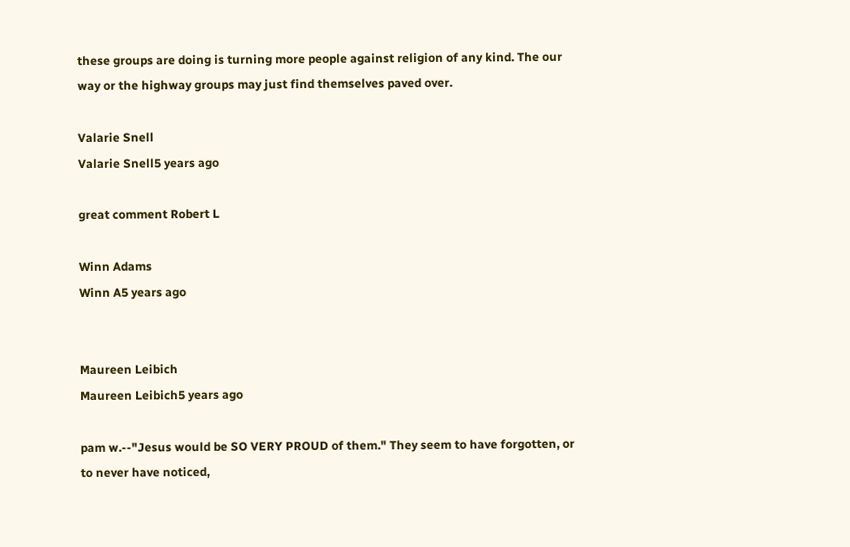these groups are doing is turning more people against religion of any kind. The our way or the highway groups may just find themselves paved over.

Valarie Snell
Valarie Snell5 years ago

great comment Robert L

Winn Adams
Winn A5 years ago


Maureen Leibich
Maureen Leibich5 years ago

pam w.--"Jesus would be SO VERY PROUD of them." They seem to have forgotten, or to never have noticed,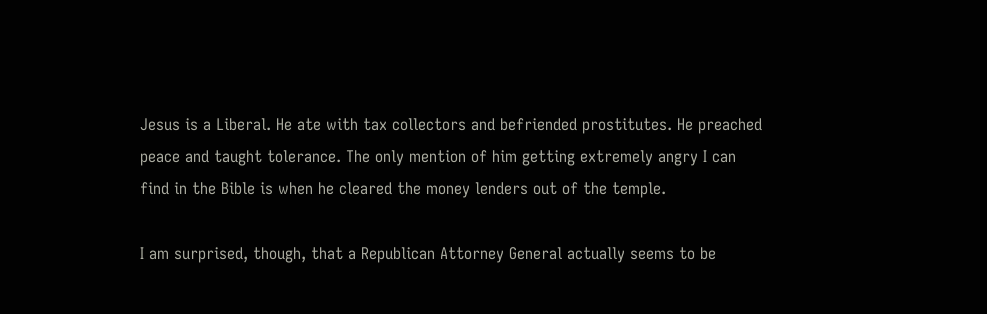Jesus is a Liberal. He ate with tax collectors and befriended prostitutes. He preached peace and taught tolerance. The only mention of him getting extremely angry I can find in the Bible is when he cleared the money lenders out of the temple.

I am surprised, though, that a Republican Attorney General actually seems to be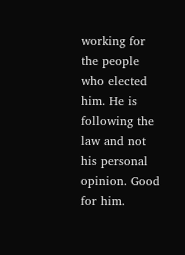working for the people who elected him. He is following the law and not his personal opinion. Good for him.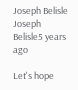Joseph Belisle
Joseph Belisle5 years ago

Let's hope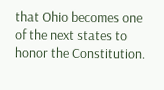that Ohio becomes one of the next states to honor the Constitution.